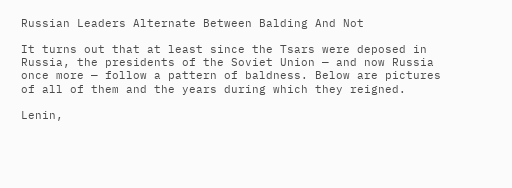Russian Leaders Alternate Between Balding And Not

It turns out that at least since the Tsars were deposed in Russia, the presidents of the Soviet Union — and now Russia once more — follow a pattern of baldness. Below are pictures of all of them and the years during which they reigned.

Lenin,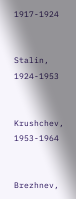1917-1924


Stalin, 1924-1953


Krushchev, 1953-1964


Brezhnev,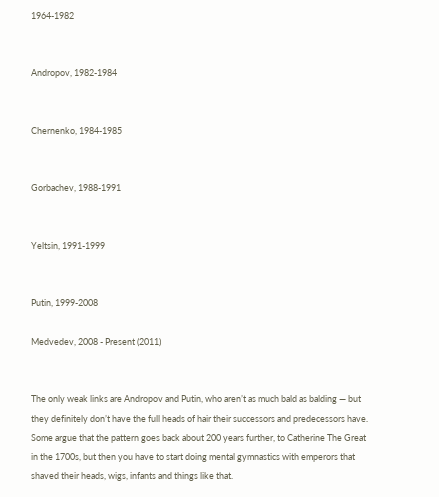1964-1982


Andropov, 1982-1984


Chernenko, 1984-1985


Gorbachev, 1988-1991


Yeltsin, 1991-1999


Putin, 1999-2008

Medvedev, 2008 - Present (2011)


The only weak links are Andropov and Putin, who aren’t as much bald as balding — but they definitely don’t have the full heads of hair their successors and predecessors have. Some argue that the pattern goes back about 200 years further, to Catherine The Great in the 1700s, but then you have to start doing mental gymnastics with emperors that shaved their heads, wigs, infants and things like that.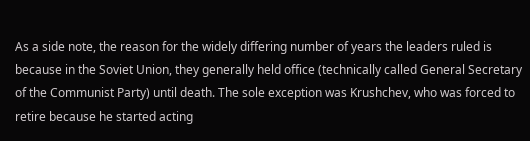As a side note, the reason for the widely differing number of years the leaders ruled is because in the Soviet Union, they generally held office (technically called General Secretary of the Communist Party) until death. The sole exception was Krushchev, who was forced to retire because he started acting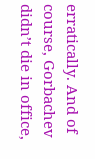erratically. And of course, Gorbachev didn’t die in office,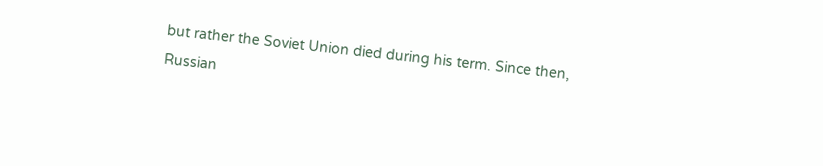but rather the Soviet Union died during his term. Since then, Russian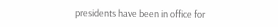presidents have been in office for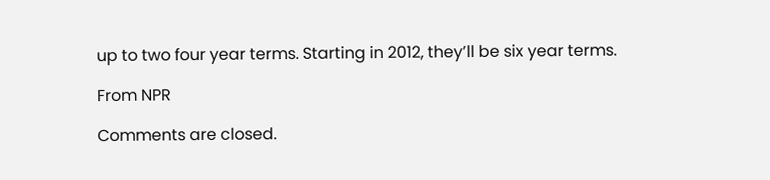up to two four year terms. Starting in 2012, they’ll be six year terms.

From NPR

Comments are closed.